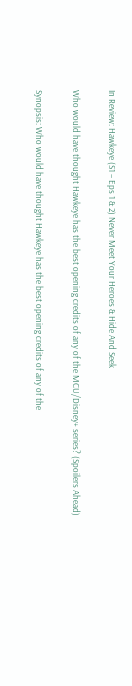In Review: Hawkeye (S1 – Eps 1 & 2) Never Meet Your Heroes & Hide And Seek

Who would have thought Hawkeye has the best opening credits of any of the MCU/Disney+ series? (Spoilers Ahead)

Synopsis: Who would have thought Hawkeye has the best opening credits of any of the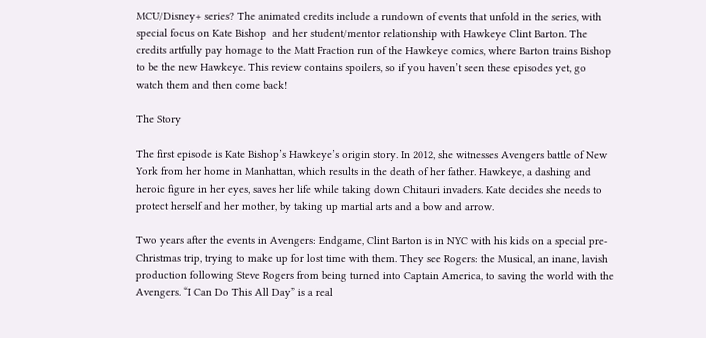MCU/Disney+ series? The animated credits include a rundown of events that unfold in the series, with special focus on Kate Bishop  and her student/mentor relationship with Hawkeye Clint Barton. The credits artfully pay homage to the Matt Fraction run of the Hawkeye comics, where Barton trains Bishop to be the new Hawkeye. This review contains spoilers, so if you haven’t seen these episodes yet, go watch them and then come back!

The Story

The first episode is Kate Bishop’s Hawkeye’s origin story. In 2012, she witnesses Avengers battle of New York from her home in Manhattan, which results in the death of her father. Hawkeye, a dashing and heroic figure in her eyes, saves her life while taking down Chitauri invaders. Kate decides she needs to protect herself and her mother, by taking up martial arts and a bow and arrow.

Two years after the events in Avengers: Endgame, Clint Barton is in NYC with his kids on a special pre-Christmas trip, trying to make up for lost time with them. They see Rogers: the Musical, an inane, lavish production following Steve Rogers from being turned into Captain America, to saving the world with the Avengers. “I Can Do This All Day” is a real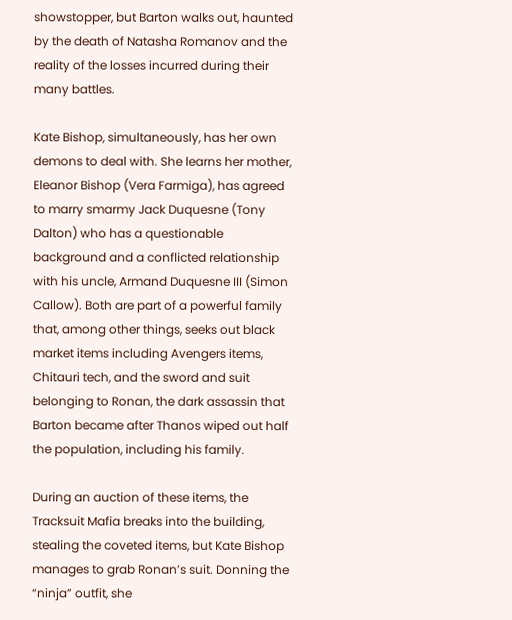showstopper, but Barton walks out, haunted by the death of Natasha Romanov and the reality of the losses incurred during their many battles.

Kate Bishop, simultaneously, has her own demons to deal with. She learns her mother, Eleanor Bishop (Vera Farmiga), has agreed to marry smarmy Jack Duquesne (Tony Dalton) who has a questionable background and a conflicted relationship with his uncle, Armand Duquesne III (Simon Callow). Both are part of a powerful family that, among other things, seeks out black market items including Avengers items, Chitauri tech, and the sword and suit belonging to Ronan, the dark assassin that Barton became after Thanos wiped out half the population, including his family.

During an auction of these items, the Tracksuit Mafia breaks into the building, stealing the coveted items, but Kate Bishop manages to grab Ronan’s suit. Donning the “ninja” outfit, she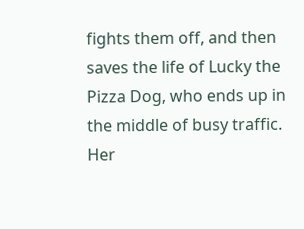fights them off, and then saves the life of Lucky the Pizza Dog, who ends up in the middle of busy traffic. Her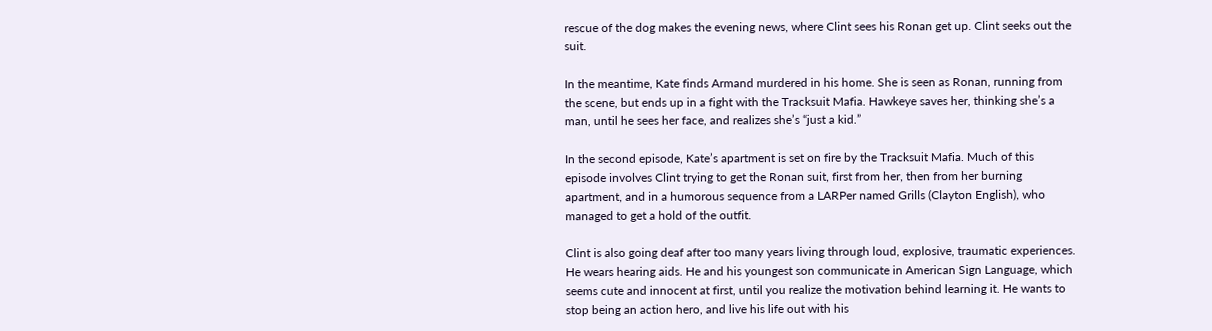rescue of the dog makes the evening news, where Clint sees his Ronan get up. Clint seeks out the suit.

In the meantime, Kate finds Armand murdered in his home. She is seen as Ronan, running from the scene, but ends up in a fight with the Tracksuit Mafia. Hawkeye saves her, thinking she’s a man, until he sees her face, and realizes she’s “just a kid.”

In the second episode, Kate’s apartment is set on fire by the Tracksuit Mafia. Much of this episode involves Clint trying to get the Ronan suit, first from her, then from her burning apartment, and in a humorous sequence from a LARPer named Grills (Clayton English), who managed to get a hold of the outfit.

Clint is also going deaf after too many years living through loud, explosive, traumatic experiences. He wears hearing aids. He and his youngest son communicate in American Sign Language, which seems cute and innocent at first, until you realize the motivation behind learning it. He wants to stop being an action hero, and live his life out with his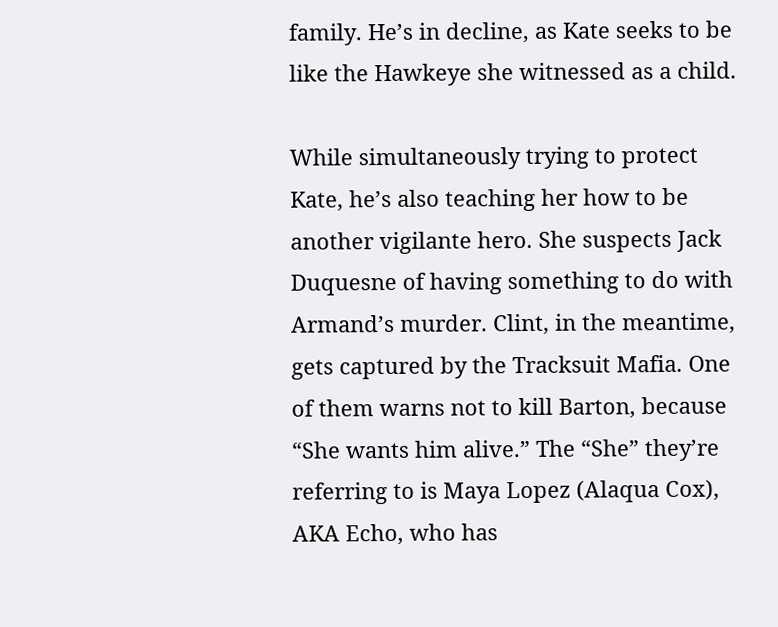family. He’s in decline, as Kate seeks to be like the Hawkeye she witnessed as a child.

While simultaneously trying to protect Kate, he’s also teaching her how to be another vigilante hero. She suspects Jack Duquesne of having something to do with Armand’s murder. Clint, in the meantime, gets captured by the Tracksuit Mafia. One of them warns not to kill Barton, because “She wants him alive.” The “She” they’re referring to is Maya Lopez (Alaqua Cox), AKA Echo, who has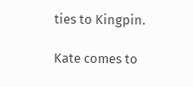ties to Kingpin.

Kate comes to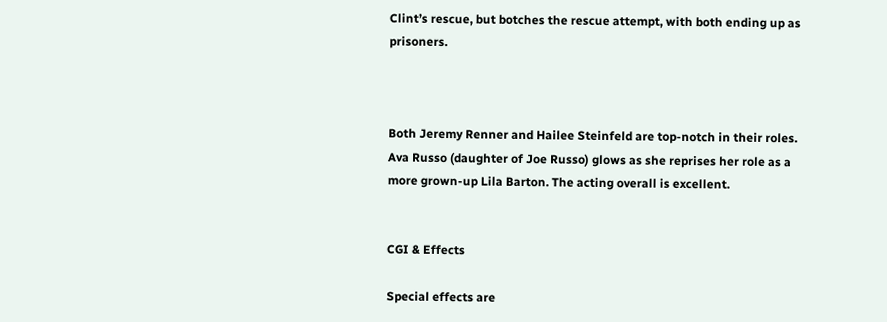Clint’s rescue, but botches the rescue attempt, with both ending up as prisoners.



Both Jeremy Renner and Hailee Steinfeld are top-notch in their roles. Ava Russo (daughter of Joe Russo) glows as she reprises her role as a more grown-up Lila Barton. The acting overall is excellent.


CGI & Effects

Special effects are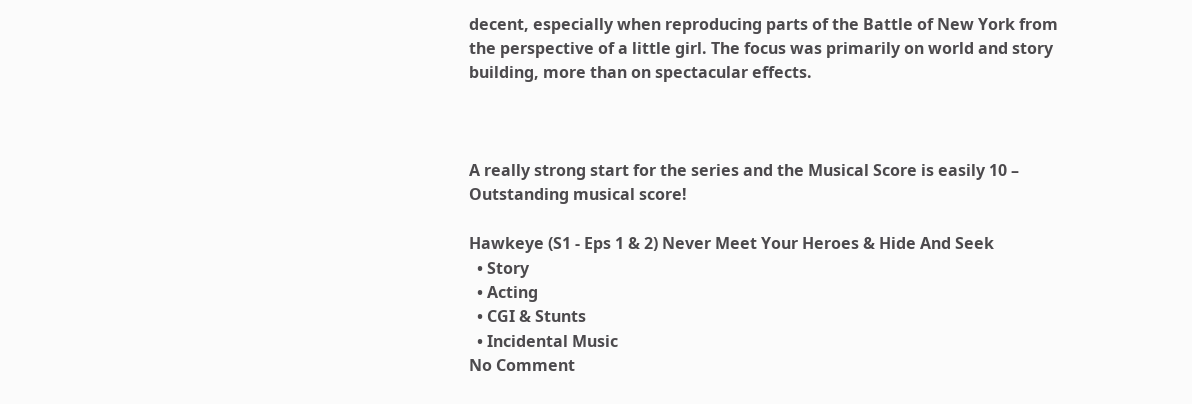decent, especially when reproducing parts of the Battle of New York from the perspective of a little girl. The focus was primarily on world and story building, more than on spectacular effects.



A really strong start for the series and the Musical Score is easily 10 – Outstanding musical score!

Hawkeye (S1 - Eps 1 & 2) Never Meet Your Heroes & Hide And Seek
  • Story
  • Acting
  • CGI & Stunts
  • Incidental Music
No Comment